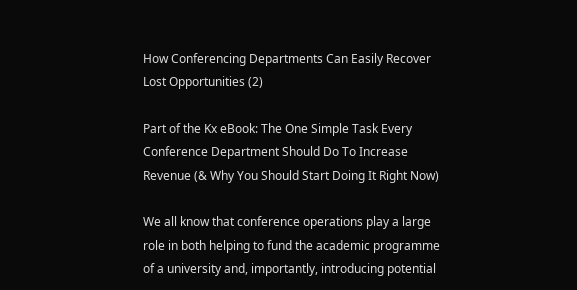How Conferencing Departments Can Easily Recover Lost Opportunities (2)

Part of the Kx eBook: The One Simple Task Every Conference Department Should Do To Increase Revenue (& Why You Should Start Doing It Right Now)

We all know that conference operations play a large role in both helping to fund the academic programme of a university and, importantly, introducing potential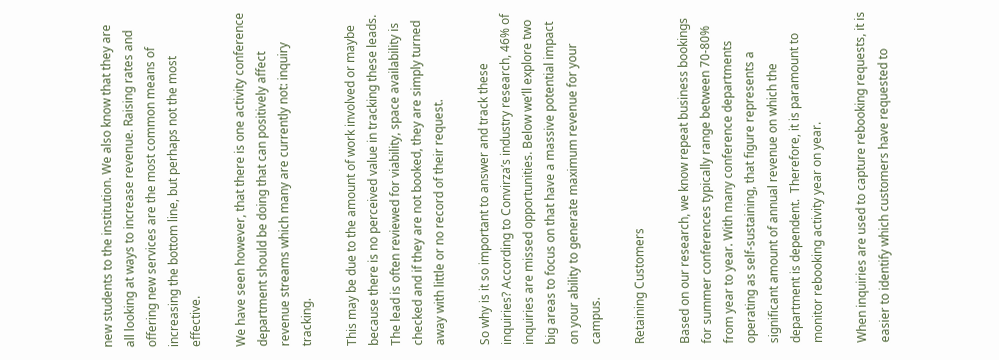new students to the institution. We also know that they are all looking at ways to increase revenue. Raising rates and offering new services are the most common means of increasing the bottom line, but perhaps not the most effective.

We have seen however, that there is one activity conference department should be doing that can positively affect revenue streams which many are currently not: inquiry tracking.

This may be due to the amount of work involved or maybe because there is no perceived value in tracking these leads. The lead is often reviewed for viability, space availability is checked and if they are not booked, they are simply turned away with little or no record of their request.

So why is it so important to answer and track these inquiries? According to Convirza’s industry research, 46% of inquiries are missed opportunities. Below we’ll explore two big areas to focus on that have a massive potential impact on your ability to generate maximum revenue for your campus.

Retaining Customers

Based on our research, we know repeat business bookings for summer conferences typically range between 70-80% from year to year. With many conference departments operating as self-sustaining, that figure represents a significant amount of annual revenue on which the department is dependent.  Therefore, it is paramount to monitor rebooking activity year on year.

When inquiries are used to capture rebooking requests, it is easier to identify which customers have requested to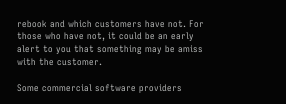rebook and which customers have not. For those who have not, it could be an early alert to you that something may be amiss with the customer.

Some commercial software providers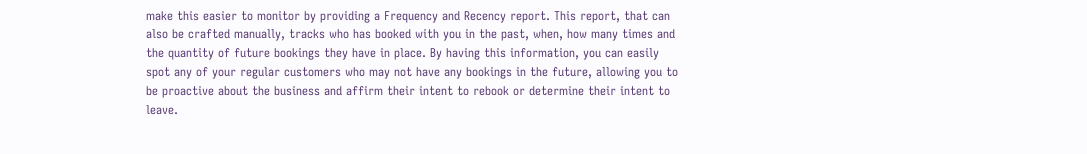make this easier to monitor by providing a Frequency and Recency report. This report, that can also be crafted manually, tracks who has booked with you in the past, when, how many times and the quantity of future bookings they have in place. By having this information, you can easily spot any of your regular customers who may not have any bookings in the future, allowing you to be proactive about the business and affirm their intent to rebook or determine their intent to leave.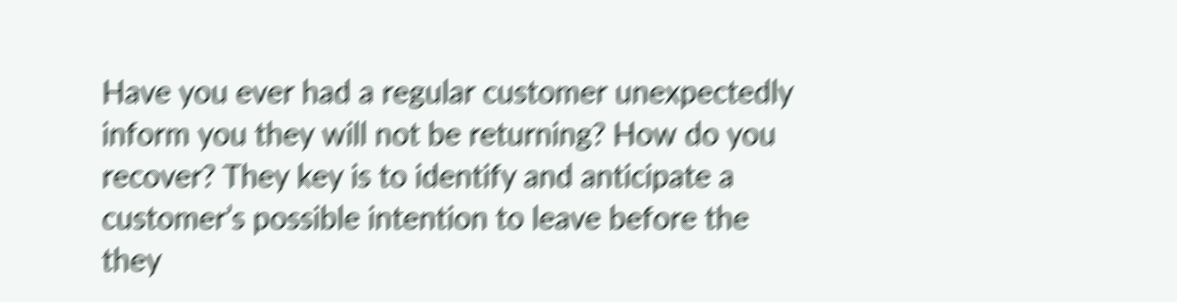Have you ever had a regular customer unexpectedly inform you they will not be returning? How do you recover? They key is to identify and anticipate a customer’s possible intention to leave before the they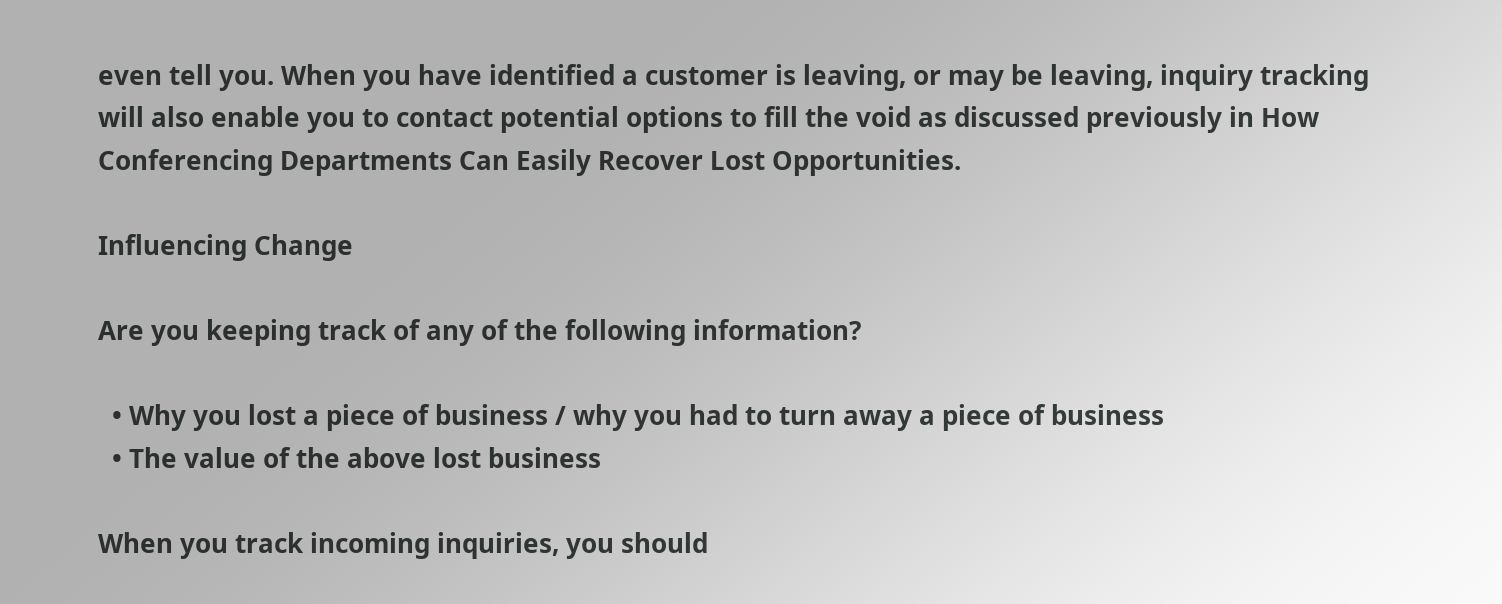even tell you. When you have identified a customer is leaving, or may be leaving, inquiry tracking will also enable you to contact potential options to fill the void as discussed previously in How Conferencing Departments Can Easily Recover Lost Opportunities.

Influencing Change

Are you keeping track of any of the following information?

  • Why you lost a piece of business / why you had to turn away a piece of business
  • The value of the above lost business

When you track incoming inquiries, you should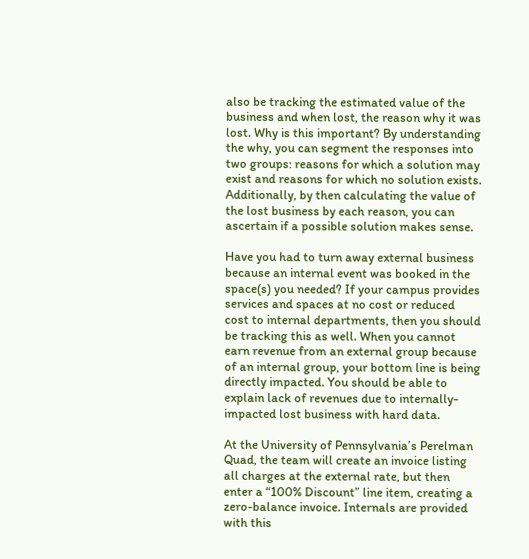also be tracking the estimated value of the business and when lost, the reason why it was lost. Why is this important? By understanding the why, you can segment the responses into two groups: reasons for which a solution may exist and reasons for which no solution exists. Additionally, by then calculating the value of the lost business by each reason, you can ascertain if a possible solution makes sense.

Have you had to turn away external business because an internal event was booked in the space(s) you needed? If your campus provides services and spaces at no cost or reduced cost to internal departments, then you should be tracking this as well. When you cannot earn revenue from an external group because of an internal group, your bottom line is being directly impacted. You should be able to explain lack of revenues due to internally-impacted lost business with hard data.

At the University of Pennsylvania’s Perelman Quad, the team will create an invoice listing all charges at the external rate, but then enter a “100% Discount” line item, creating a zero-balance invoice. Internals are provided with this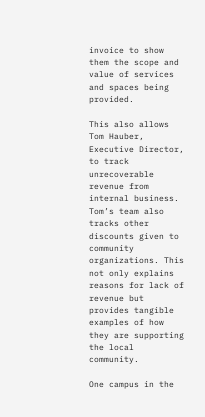invoice to show them the scope and value of services and spaces being provided.

This also allows Tom Hauber, Executive Director, to track unrecoverable revenue from internal business. Tom’s team also tracks other discounts given to community organizations. This not only explains reasons for lack of revenue but provides tangible examples of how they are supporting the local community.

One campus in the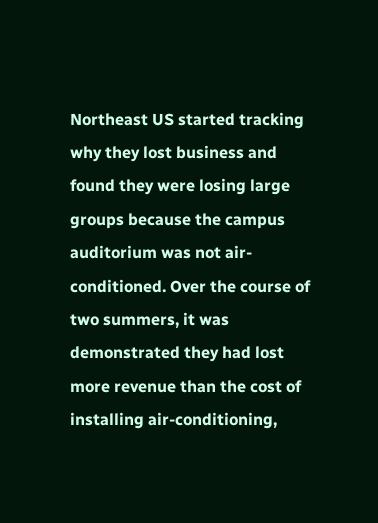Northeast US started tracking why they lost business and found they were losing large groups because the campus auditorium was not air-conditioned. Over the course of two summers, it was demonstrated they had lost more revenue than the cost of installing air-conditioning,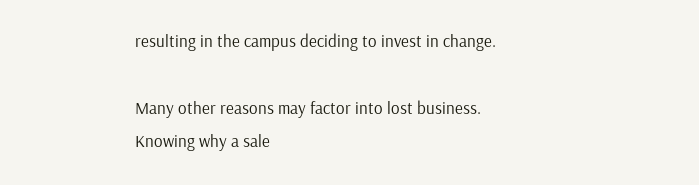resulting in the campus deciding to invest in change.

Many other reasons may factor into lost business. Knowing why a sale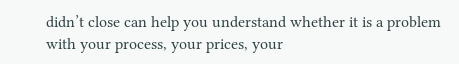didn’t close can help you understand whether it is a problem with your process, your prices, your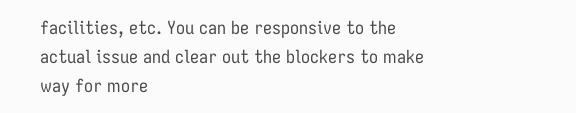facilities, etc. You can be responsive to the actual issue and clear out the blockers to make way for more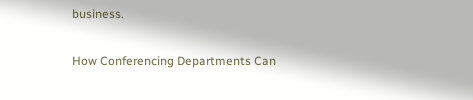business.

How Conferencing Departments Can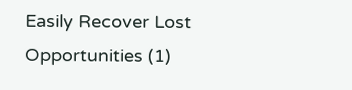Easily Recover Lost Opportunities (1)